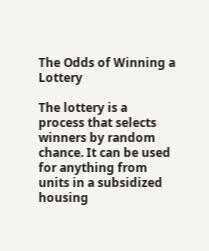The Odds of Winning a Lottery

The lottery is a process that selects winners by random chance. It can be used for anything from units in a subsidized housing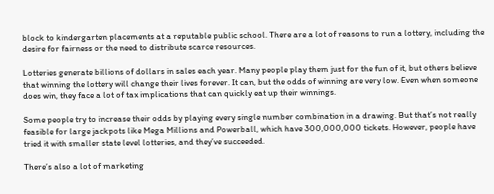block to kindergarten placements at a reputable public school. There are a lot of reasons to run a lottery, including the desire for fairness or the need to distribute scarce resources.

Lotteries generate billions of dollars in sales each year. Many people play them just for the fun of it, but others believe that winning the lottery will change their lives forever. It can, but the odds of winning are very low. Even when someone does win, they face a lot of tax implications that can quickly eat up their winnings.

Some people try to increase their odds by playing every single number combination in a drawing. But that’s not really feasible for large jackpots like Mega Millions and Powerball, which have 300,000,000 tickets. However, people have tried it with smaller state level lotteries, and they’ve succeeded.

There’s also a lot of marketing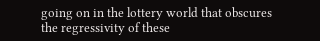going on in the lottery world that obscures the regressivity of these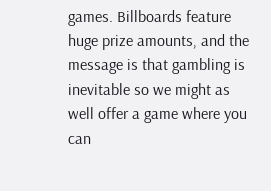games. Billboards feature huge prize amounts, and the message is that gambling is inevitable so we might as well offer a game where you can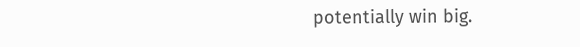potentially win big.